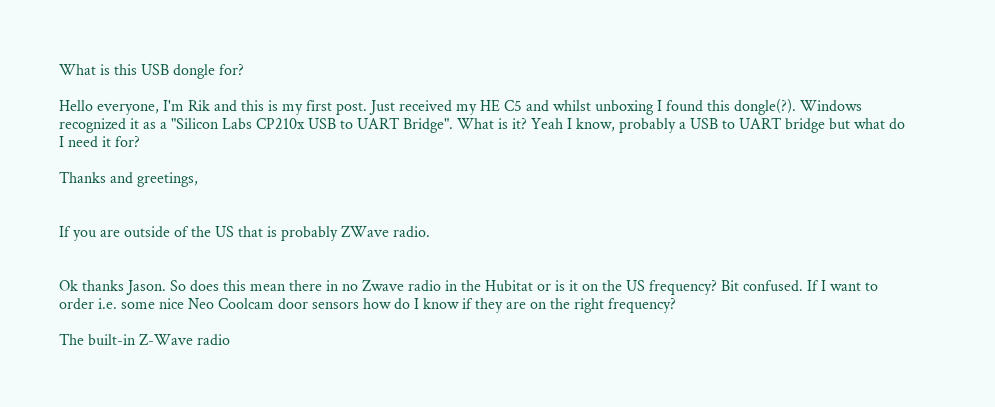What is this USB dongle for?

Hello everyone, I'm Rik and this is my first post. Just received my HE C5 and whilst unboxing I found this dongle(?). Windows recognized it as a "Silicon Labs CP210x USB to UART Bridge". What is it? Yeah I know, probably a USB to UART bridge but what do I need it for?

Thanks and greetings,


If you are outside of the US that is probably ZWave radio.


Ok thanks Jason. So does this mean there in no Zwave radio in the Hubitat or is it on the US frequency? Bit confused. If I want to order i.e. some nice Neo Coolcam door sensors how do I know if they are on the right frequency?

The built-in Z-Wave radio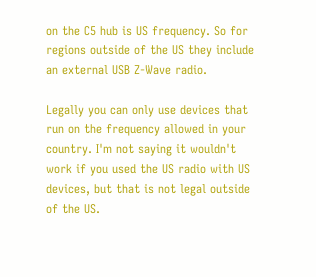on the C5 hub is US frequency. So for regions outside of the US they include an external USB Z-Wave radio.

Legally you can only use devices that run on the frequency allowed in your country. I'm not saying it wouldn't work if you used the US radio with US devices, but that is not legal outside of the US.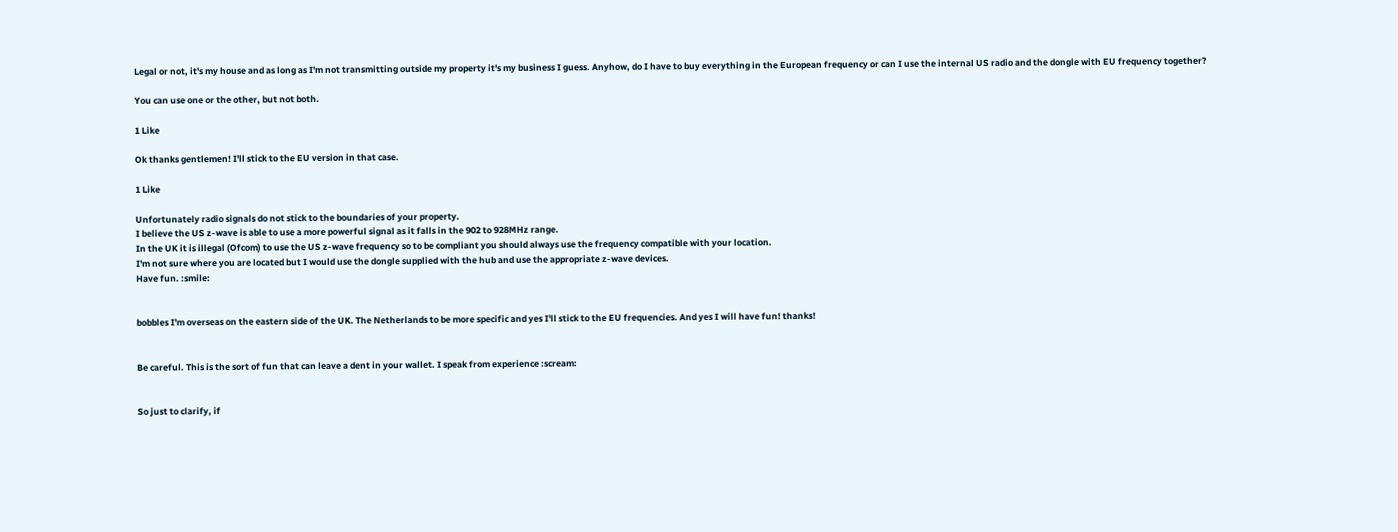Legal or not, it's my house and as long as I'm not transmitting outside my property it's my business I guess. Anyhow, do I have to buy everything in the European frequency or can I use the internal US radio and the dongle with EU frequency together?

You can use one or the other, but not both.

1 Like

Ok thanks gentlemen! I'll stick to the EU version in that case.

1 Like

Unfortunately radio signals do not stick to the boundaries of your property.
I believe the US z-wave is able to use a more powerful signal as it falls in the 902 to 928MHz range.
In the UK it is illegal (Ofcom) to use the US z-wave frequency so to be compliant you should always use the frequency compatible with your location.
I'm not sure where you are located but I would use the dongle supplied with the hub and use the appropriate z-wave devices.
Have fun. :smile:


bobbles I'm overseas on the eastern side of the UK. The Netherlands to be more specific and yes I'll stick to the EU frequencies. And yes I will have fun! thanks!


Be careful. This is the sort of fun that can leave a dent in your wallet. I speak from experience :scream:


So just to clarify, if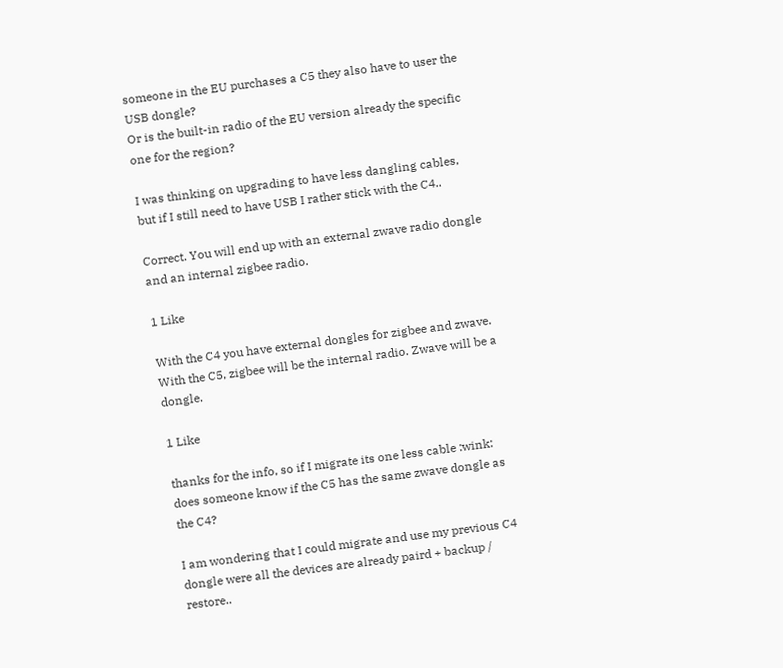someone in the EU purchases a C5 they also have to user the USB dongle?
Or is the built-in radio of the EU version already the specific one for the region?

I was thinking on upgrading to have less dangling cables, but if I still need to have USB I rather stick with the C4..

Correct. You will end up with an external zwave radio dongle and an internal zigbee radio.

1 Like

With the C4 you have external dongles for zigbee and zwave. With the C5, zigbee will be the internal radio. Zwave will be a dongle.

1 Like

thanks for the info, so if I migrate its one less cable :wink:
does someone know if the C5 has the same zwave dongle as the C4?

I am wondering that I could migrate and use my previous C4 dongle were all the devices are already paird + backup / restore..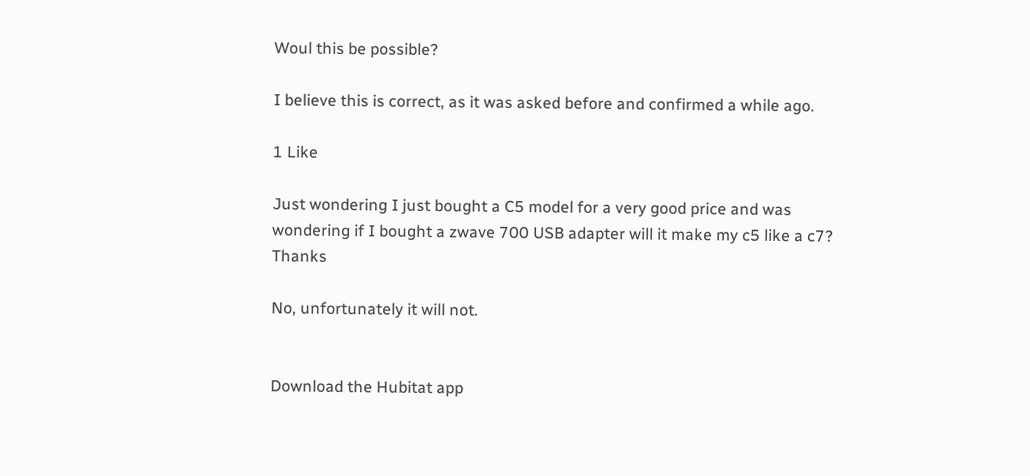Woul this be possible?

I believe this is correct, as it was asked before and confirmed a while ago.

1 Like

Just wondering I just bought a C5 model for a very good price and was wondering if I bought a zwave 700 USB adapter will it make my c5 like a c7? Thanks

No, unfortunately it will not.


Download the Hubitat app